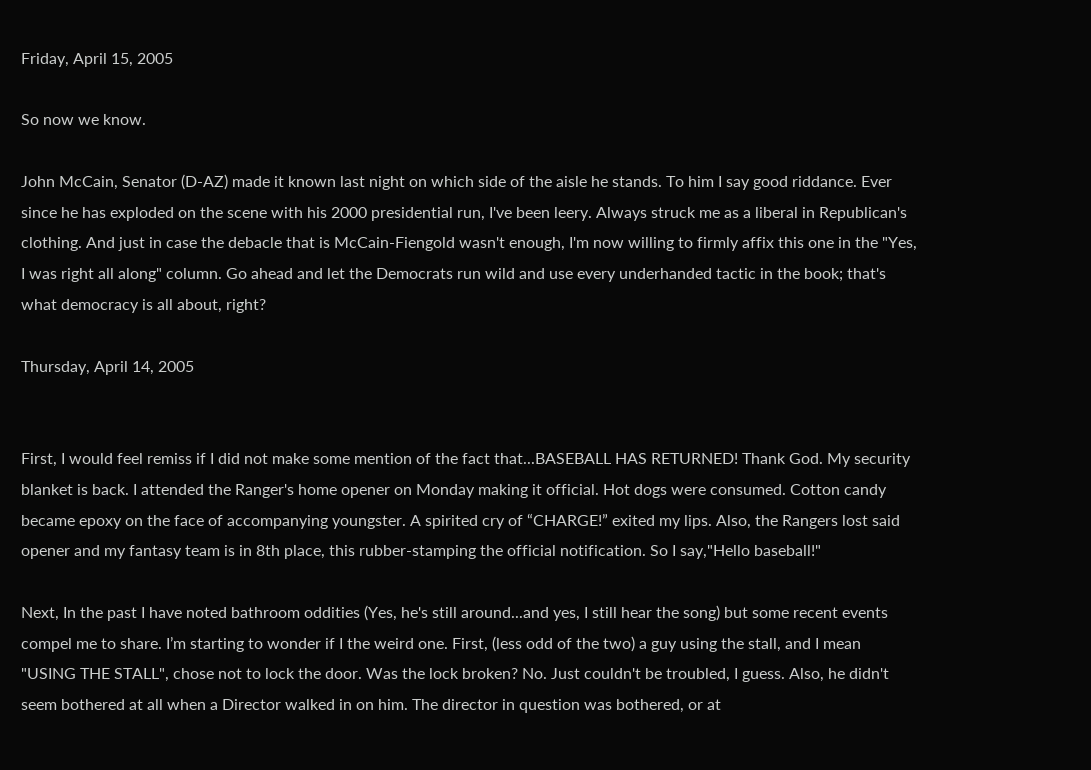Friday, April 15, 2005

So now we know.

John McCain, Senator (D-AZ) made it known last night on which side of the aisle he stands. To him I say good riddance. Ever since he has exploded on the scene with his 2000 presidential run, I've been leery. Always struck me as a liberal in Republican's clothing. And just in case the debacle that is McCain-Fiengold wasn't enough, I'm now willing to firmly affix this one in the "Yes, I was right all along" column. Go ahead and let the Democrats run wild and use every underhanded tactic in the book; that's what democracy is all about, right?

Thursday, April 14, 2005


First, I would feel remiss if I did not make some mention of the fact that...BASEBALL HAS RETURNED! Thank God. My security blanket is back. I attended the Ranger's home opener on Monday making it official. Hot dogs were consumed. Cotton candy became epoxy on the face of accompanying youngster. A spirited cry of “CHARGE!” exited my lips. Also, the Rangers lost said opener and my fantasy team is in 8th place, this rubber-stamping the official notification. So I say,"Hello baseball!"

Next, In the past I have noted bathroom oddities (Yes, he's still around...and yes, I still hear the song) but some recent events compel me to share. I’m starting to wonder if I the weird one. First, (less odd of the two) a guy using the stall, and I mean "USING THE STALL", chose not to lock the door. Was the lock broken? No. Just couldn't be troubled, I guess. Also, he didn't seem bothered at all when a Director walked in on him. The director in question was bothered, or at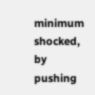minimum shocked, by pushing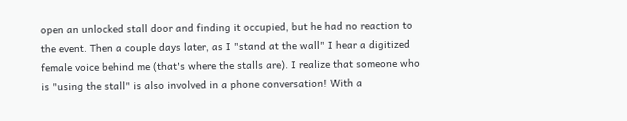open an unlocked stall door and finding it occupied, but he had no reaction to the event. Then a couple days later, as I "stand at the wall" I hear a digitized female voice behind me (that's where the stalls are). I realize that someone who is "using the stall" is also involved in a phone conversation! With a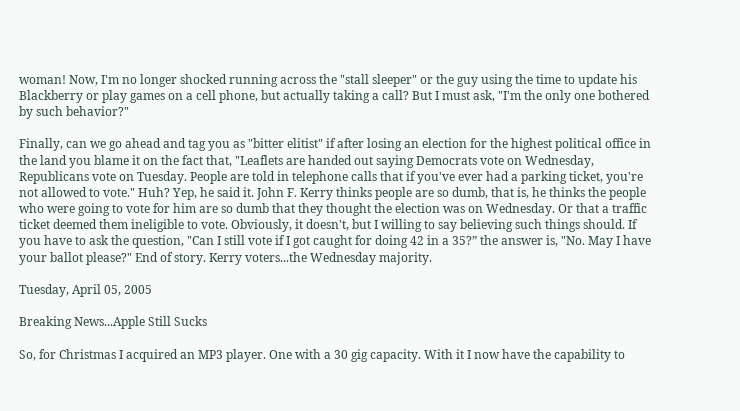woman! Now, I'm no longer shocked running across the "stall sleeper" or the guy using the time to update his Blackberry or play games on a cell phone, but actually taking a call? But I must ask, "I'm the only one bothered by such behavior?"

Finally, can we go ahead and tag you as "bitter elitist" if after losing an election for the highest political office in the land you blame it on the fact that, "Leaflets are handed out saying Democrats vote on Wednesday, Republicans vote on Tuesday. People are told in telephone calls that if you've ever had a parking ticket, you're not allowed to vote." Huh? Yep, he said it. John F. Kerry thinks people are so dumb, that is, he thinks the people who were going to vote for him are so dumb that they thought the election was on Wednesday. Or that a traffic ticket deemed them ineligible to vote. Obviously, it doesn't, but I willing to say believing such things should. If you have to ask the question, "Can I still vote if I got caught for doing 42 in a 35?” the answer is, "No. May I have your ballot please?" End of story. Kerry voters...the Wednesday majority.

Tuesday, April 05, 2005

Breaking News...Apple Still Sucks

So, for Christmas I acquired an MP3 player. One with a 30 gig capacity. With it I now have the capability to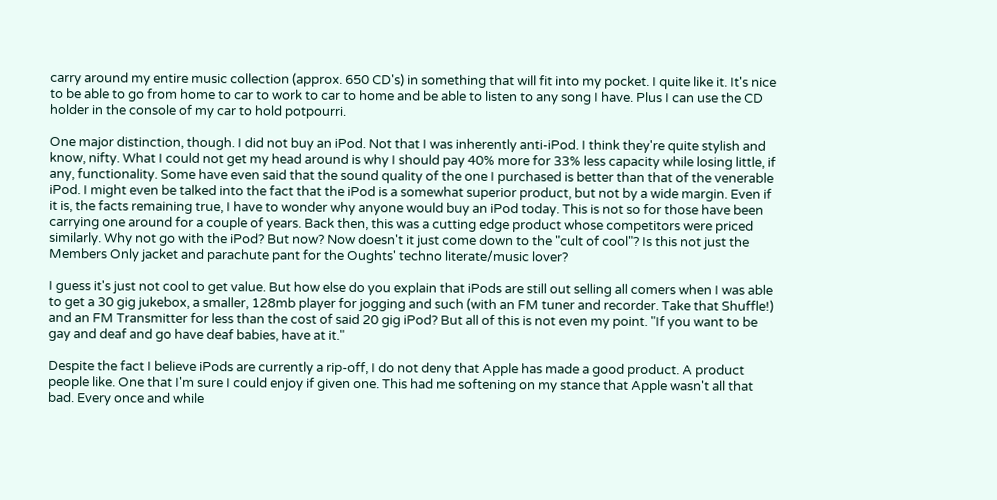carry around my entire music collection (approx. 650 CD's) in something that will fit into my pocket. I quite like it. It's nice to be able to go from home to car to work to car to home and be able to listen to any song I have. Plus I can use the CD holder in the console of my car to hold potpourri.

One major distinction, though. I did not buy an iPod. Not that I was inherently anti-iPod. I think they're quite stylish and know, nifty. What I could not get my head around is why I should pay 40% more for 33% less capacity while losing little, if any, functionality. Some have even said that the sound quality of the one I purchased is better than that of the venerable iPod. I might even be talked into the fact that the iPod is a somewhat superior product, but not by a wide margin. Even if it is, the facts remaining true, I have to wonder why anyone would buy an iPod today. This is not so for those have been carrying one around for a couple of years. Back then, this was a cutting edge product whose competitors were priced similarly. Why not go with the iPod? But now? Now doesn't it just come down to the "cult of cool"? Is this not just the Members Only jacket and parachute pant for the Oughts' techno literate/music lover?

I guess it's just not cool to get value. But how else do you explain that iPods are still out selling all comers when I was able to get a 30 gig jukebox, a smaller, 128mb player for jogging and such (with an FM tuner and recorder. Take that Shuffle!) and an FM Transmitter for less than the cost of said 20 gig iPod? But all of this is not even my point. "If you want to be gay and deaf and go have deaf babies, have at it."

Despite the fact I believe iPods are currently a rip-off, I do not deny that Apple has made a good product. A product people like. One that I'm sure I could enjoy if given one. This had me softening on my stance that Apple wasn't all that bad. Every once and while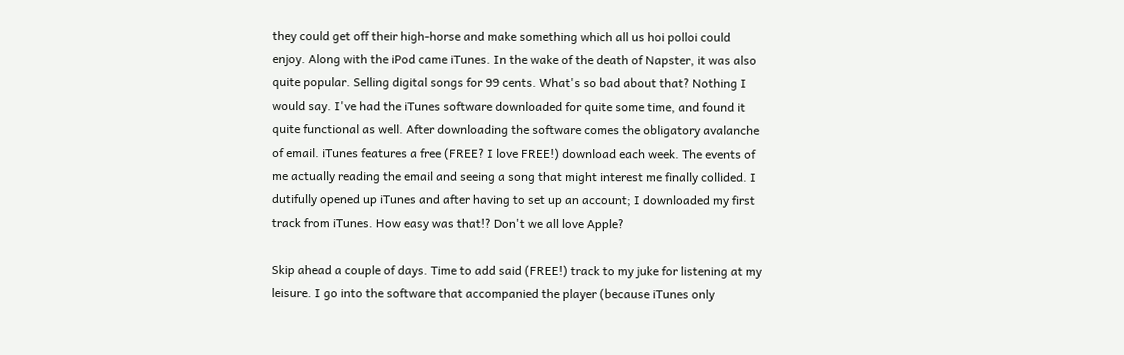they could get off their high-horse and make something which all us hoi polloi could enjoy. Along with the iPod came iTunes. In the wake of the death of Napster, it was also quite popular. Selling digital songs for 99 cents. What's so bad about that? Nothing I would say. I've had the iTunes software downloaded for quite some time, and found it quite functional as well. After downloading the software comes the obligatory avalanche of email. iTunes features a free (FREE? I love FREE!) download each week. The events of me actually reading the email and seeing a song that might interest me finally collided. I dutifully opened up iTunes and after having to set up an account; I downloaded my first track from iTunes. How easy was that!? Don't we all love Apple?

Skip ahead a couple of days. Time to add said (FREE!) track to my juke for listening at my leisure. I go into the software that accompanied the player (because iTunes only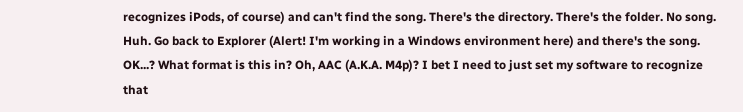recognizes iPods, of course) and can't find the song. There's the directory. There's the folder. No song. Huh. Go back to Explorer (Alert! I'm working in a Windows environment here) and there's the song. OK...? What format is this in? Oh, AAC (A.K.A. M4p)? I bet I need to just set my software to recognize that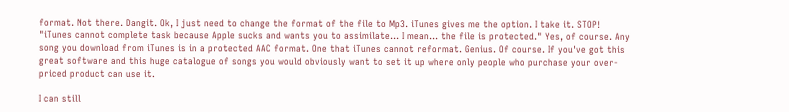format. Not there. Dangit. Ok, I just need to change the format of the file to Mp3. iTunes gives me the option. I take it. STOP! "iTunes cannot complete task because Apple sucks and wants you to assimilate... I mean... the file is protected." Yes, of course. Any song you download from iTunes is in a protected AAC format. One that iTunes cannot reformat. Genius. Of course. If you've got this great software and this huge catalogue of songs you would obviously want to set it up where only people who purchase your over-priced product can use it.

I can still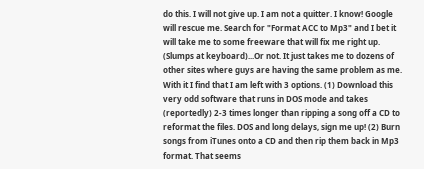do this. I will not give up. I am not a quitter. I know! Google will rescue me. Search for "Format ACC to Mp3" and I bet it will take me to some freeware that will fix me right up. (Slumps at keyboard)...Or not. It just takes me to dozens of other sites where guys are having the same problem as me. With it I find that I am left with 3 options. (1) Download this very odd software that runs in DOS mode and takes (reportedly) 2-3 times longer than ripping a song off a CD to reformat the files. DOS and long delays, sign me up! (2) Burn songs from iTunes onto a CD and then rip them back in Mp3 format. That seems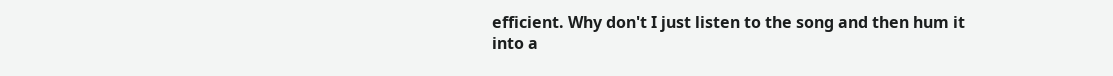efficient. Why don't I just listen to the song and then hum it into a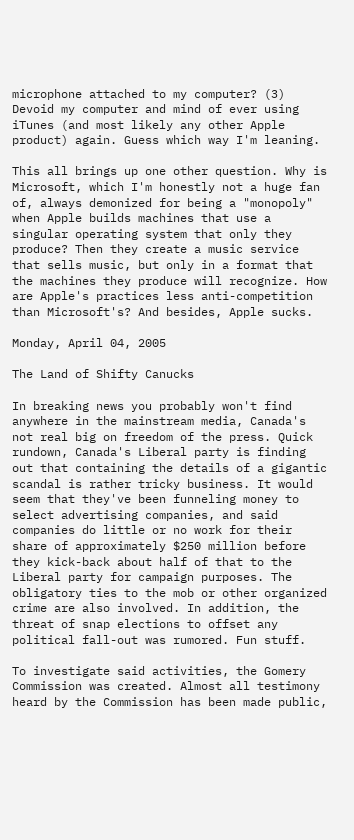microphone attached to my computer? (3) Devoid my computer and mind of ever using iTunes (and most likely any other Apple product) again. Guess which way I'm leaning.

This all brings up one other question. Why is Microsoft, which I'm honestly not a huge fan of, always demonized for being a "monopoly" when Apple builds machines that use a singular operating system that only they produce? Then they create a music service that sells music, but only in a format that the machines they produce will recognize. How are Apple's practices less anti-competition than Microsoft's? And besides, Apple sucks.

Monday, April 04, 2005

The Land of Shifty Canucks

In breaking news you probably won't find anywhere in the mainstream media, Canada's not real big on freedom of the press. Quick rundown, Canada's Liberal party is finding out that containing the details of a gigantic scandal is rather tricky business. It would seem that they've been funneling money to select advertising companies, and said companies do little or no work for their share of approximately $250 million before they kick-back about half of that to the Liberal party for campaign purposes. The obligatory ties to the mob or other organized crime are also involved. In addition, the threat of snap elections to offset any political fall-out was rumored. Fun stuff.

To investigate said activities, the Gomery Commission was created. Almost all testimony heard by the Commission has been made public,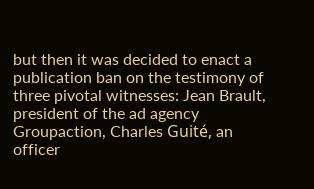but then it was decided to enact a publication ban on the testimony of three pivotal witnesses: Jean Brault, president of the ad agency Groupaction, Charles Guité, an officer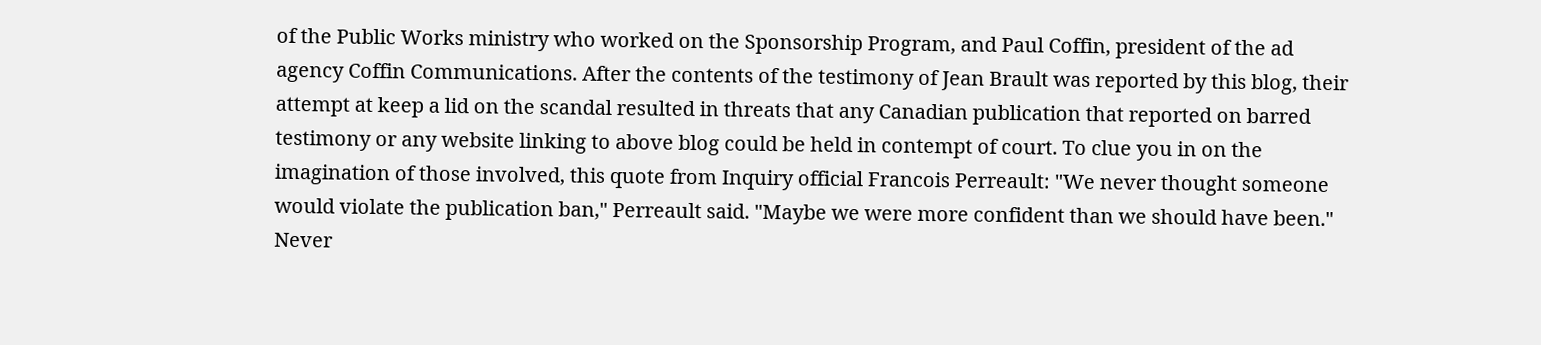of the Public Works ministry who worked on the Sponsorship Program, and Paul Coffin, president of the ad agency Coffin Communications. After the contents of the testimony of Jean Brault was reported by this blog, their attempt at keep a lid on the scandal resulted in threats that any Canadian publication that reported on barred testimony or any website linking to above blog could be held in contempt of court. To clue you in on the imagination of those involved, this quote from Inquiry official Francois Perreault: "We never thought someone would violate the publication ban," Perreault said. "Maybe we were more confident than we should have been." Never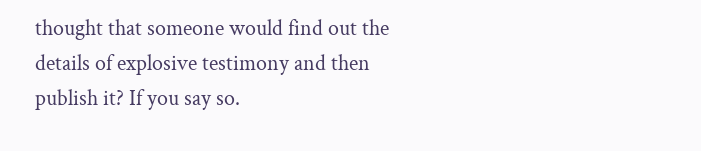thought that someone would find out the details of explosive testimony and then publish it? If you say so.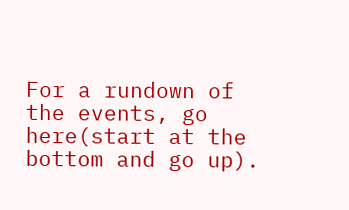For a rundown of the events, go here(start at the bottom and go up).